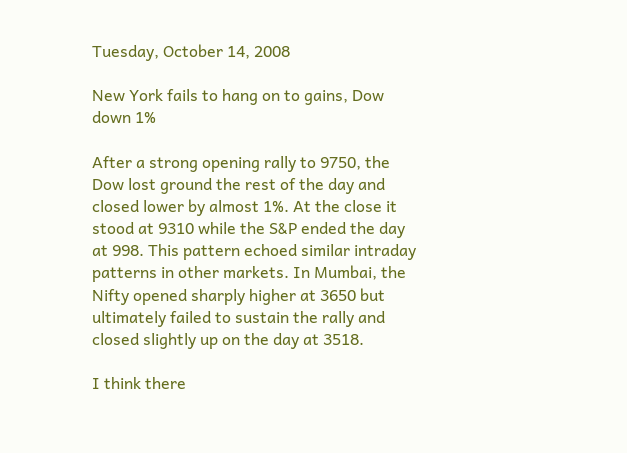Tuesday, October 14, 2008

New York fails to hang on to gains, Dow down 1%

After a strong opening rally to 9750, the Dow lost ground the rest of the day and closed lower by almost 1%. At the close it stood at 9310 while the S&P ended the day at 998. This pattern echoed similar intraday patterns in other markets. In Mumbai, the Nifty opened sharply higher at 3650 but ultimately failed to sustain the rally and closed slightly up on the day at 3518.

I think there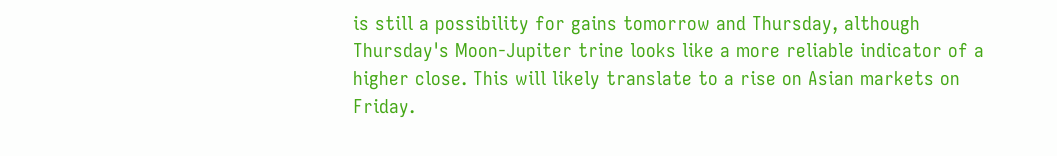is still a possibility for gains tomorrow and Thursday, although Thursday's Moon-Jupiter trine looks like a more reliable indicator of a higher close. This will likely translate to a rise on Asian markets on Friday.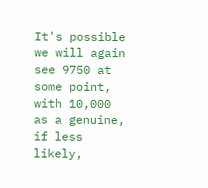It's possible we will again see 9750 at some point, with 10,000 as a genuine, if less likely,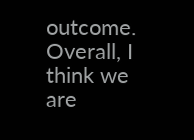outcome. Overall, I think we are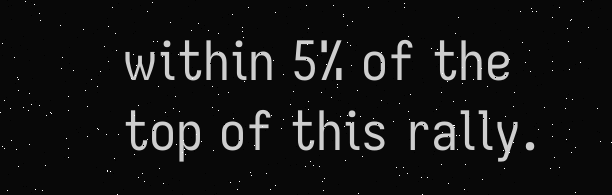within 5% of the top of this rally.